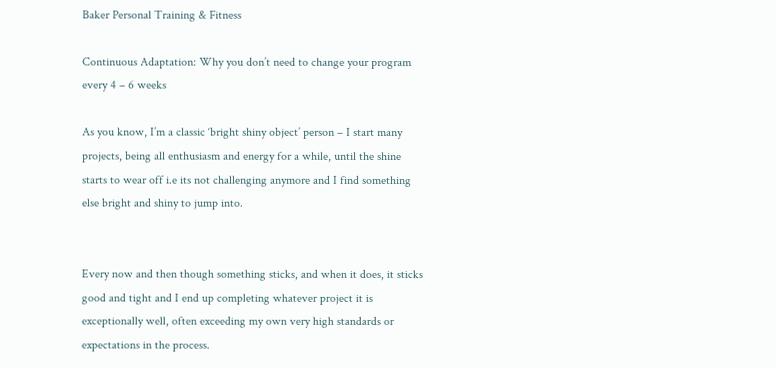Baker Personal Training & Fitness

Continuous Adaptation: Why you don’t need to change your program every 4 – 6 weeks

As you know, I’m a classic ‘bright shiny object’ person – I start many projects, being all enthusiasm and energy for a while, until the shine starts to wear off i.e its not challenging anymore and I find something else bright and shiny to jump into.


Every now and then though something sticks, and when it does, it sticks good and tight and I end up completing whatever project it is exceptionally well, often exceeding my own very high standards or expectations in the process.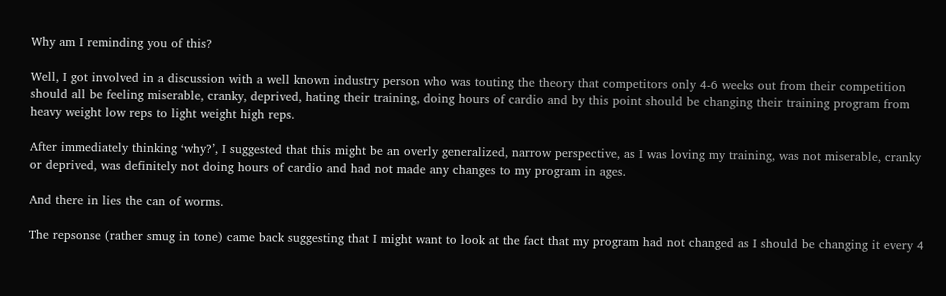Why am I reminding you of this?

Well, I got involved in a discussion with a well known industry person who was touting the theory that competitors only 4-6 weeks out from their competition should all be feeling miserable, cranky, deprived, hating their training, doing hours of cardio and by this point should be changing their training program from heavy weight low reps to light weight high reps.

After immediately thinking ‘why?’, I suggested that this might be an overly generalized, narrow perspective, as I was loving my training, was not miserable, cranky or deprived, was definitely not doing hours of cardio and had not made any changes to my program in ages.

And there in lies the can of worms.

The repsonse (rather smug in tone) came back suggesting that I might want to look at the fact that my program had not changed as I should be changing it every 4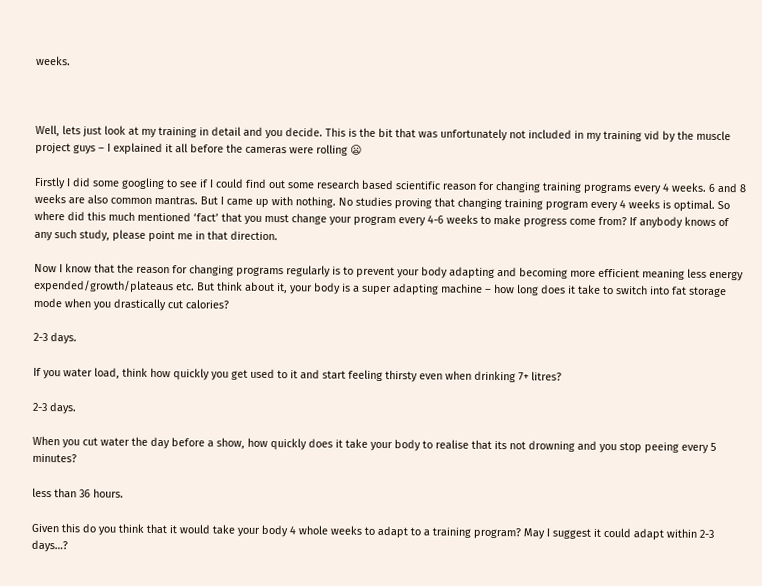weeks.



Well, lets just look at my training in detail and you decide. This is the bit that was unfortunately not included in my training vid by the muscle project guys – I explained it all before the cameras were rolling 😦

Firstly I did some googling to see if I could find out some research based scientific reason for changing training programs every 4 weeks. 6 and 8 weeks are also common mantras. But I came up with nothing. No studies proving that changing training program every 4 weeks is optimal. So where did this much mentioned ‘fact’ that you must change your program every 4-6 weeks to make progress come from? If anybody knows of any such study, please point me in that direction.

Now I know that the reason for changing programs regularly is to prevent your body adapting and becoming more efficient meaning less energy expended/growth/plateaus etc. But think about it, your body is a super adapting machine – how long does it take to switch into fat storage mode when you drastically cut calories?

2-3 days.

If you water load, think how quickly you get used to it and start feeling thirsty even when drinking 7+ litres?

2-3 days.

When you cut water the day before a show, how quickly does it take your body to realise that its not drowning and you stop peeing every 5 minutes?

less than 36 hours.

Given this do you think that it would take your body 4 whole weeks to adapt to a training program? May I suggest it could adapt within 2-3 days…?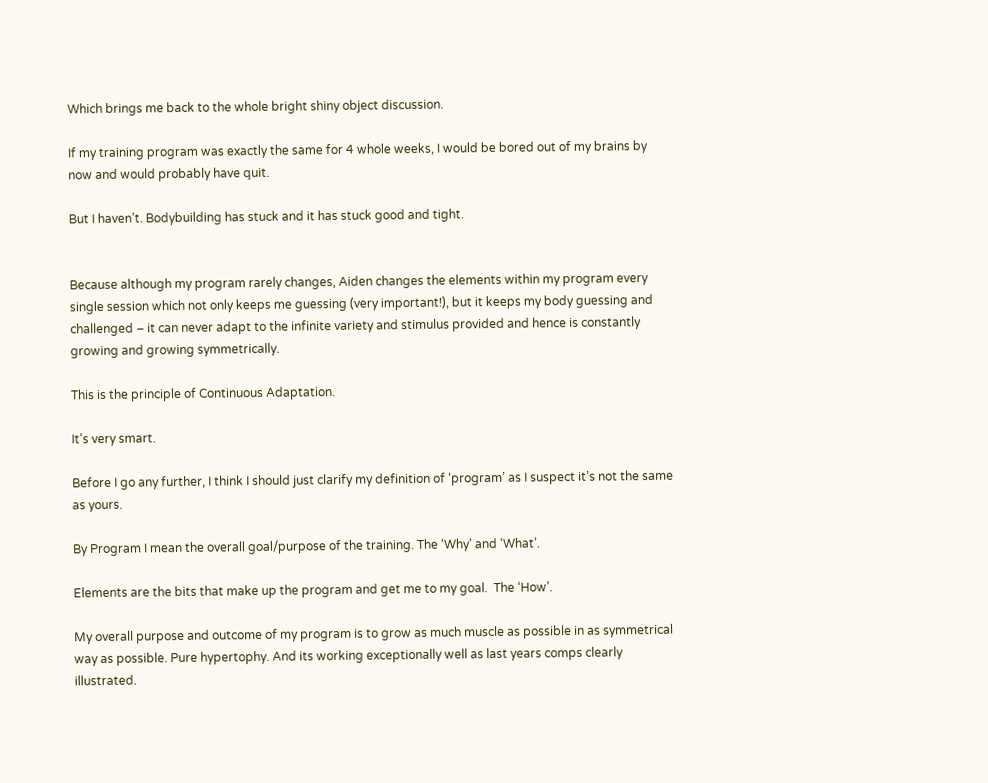Which brings me back to the whole bright shiny object discussion.

If my training program was exactly the same for 4 whole weeks, I would be bored out of my brains by now and would probably have quit.

But I haven’t. Bodybuilding has stuck and it has stuck good and tight.


Because although my program rarely changes, Aiden changes the elements within my program every single session which not only keeps me guessing (very important!), but it keeps my body guessing and challenged – it can never adapt to the infinite variety and stimulus provided and hence is constantly growing and growing symmetrically.

This is the principle of Continuous Adaptation.

It’s very smart.

Before I go any further, I think I should just clarify my definition of ‘program’ as I suspect it’s not the same as yours.

By Program I mean the overall goal/purpose of the training. The ‘Why’ and ‘What’.

Elements are the bits that make up the program and get me to my goal.  The ‘How’.

My overall purpose and outcome of my program is to grow as much muscle as possible in as symmetrical way as possible. Pure hypertophy. And its working exceptionally well as last years comps clearly illustrated.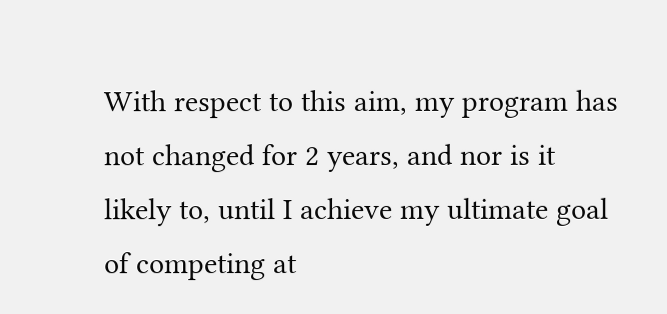With respect to this aim, my program has not changed for 2 years, and nor is it likely to, until I achieve my ultimate goal of competing at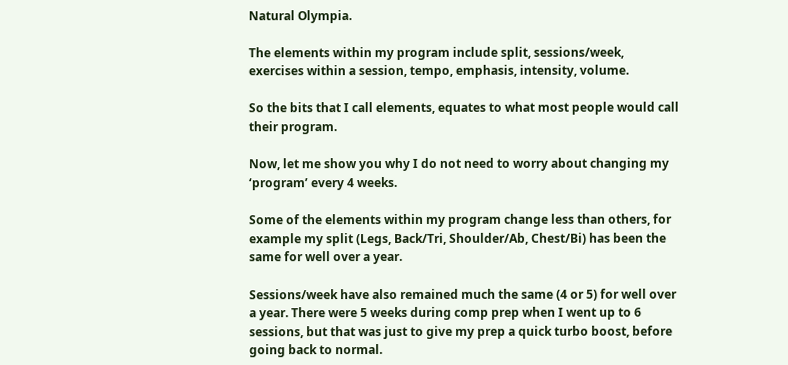Natural Olympia.

The elements within my program include split, sessions/week, exercises within a session, tempo, emphasis, intensity, volume.

So the bits that I call elements, equates to what most people would call their program.

Now, let me show you why I do not need to worry about changing my ‘program’ every 4 weeks.

Some of the elements within my program change less than others, for example my split (Legs, Back/Tri, Shoulder/Ab, Chest/Bi) has been the same for well over a year.

Sessions/week have also remained much the same (4 or 5) for well over a year. There were 5 weeks during comp prep when I went up to 6 sessions, but that was just to give my prep a quick turbo boost, before going back to normal.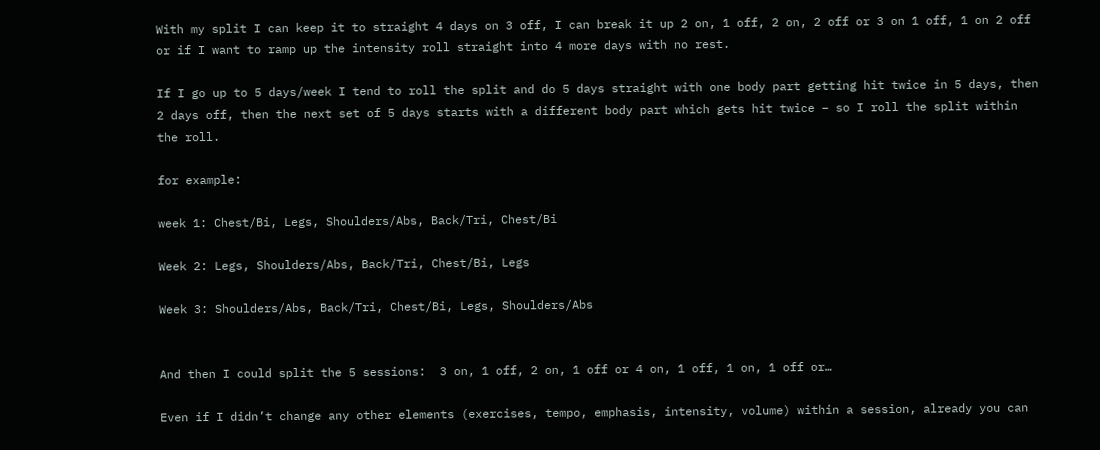With my split I can keep it to straight 4 days on 3 off, I can break it up 2 on, 1 off, 2 on, 2 off or 3 on 1 off, 1 on 2 off or if I want to ramp up the intensity roll straight into 4 more days with no rest.

If I go up to 5 days/week I tend to roll the split and do 5 days straight with one body part getting hit twice in 5 days, then 2 days off, then the next set of 5 days starts with a different body part which gets hit twice – so I roll the split within the roll.

for example:

week 1: Chest/Bi, Legs, Shoulders/Abs, Back/Tri, Chest/Bi

Week 2: Legs, Shoulders/Abs, Back/Tri, Chest/Bi, Legs

Week 3: Shoulders/Abs, Back/Tri, Chest/Bi, Legs, Shoulders/Abs


And then I could split the 5 sessions:  3 on, 1 off, 2 on, 1 off or 4 on, 1 off, 1 on, 1 off or…

Even if I didn’t change any other elements (exercises, tempo, emphasis, intensity, volume) within a session, already you can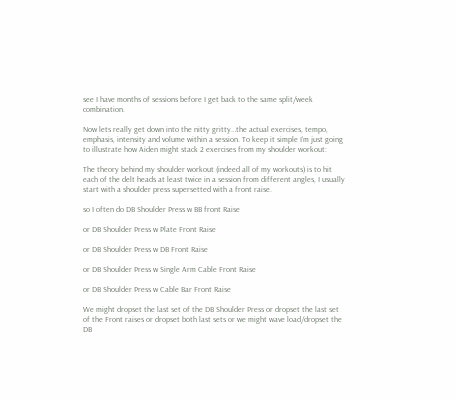see I have months of sessions before I get back to the same split/week combination.

Now lets really get down into the nitty gritty…the actual exercises, tempo, emphasis, intensity and volume within a session. To keep it simple I’m just going to illustrate how Aiden might stack 2 exercises from my shoulder workout:

The theory behind my shoulder workout (indeed all of my workouts) is to hit each of the delt heads at least twice in a session from different angles, I usually start with a shoulder press supersetted with a front raise.

so I often do DB Shoulder Press w BB front Raise

or DB Shoulder Press w Plate Front Raise

or DB Shoulder Press w DB Front Raise

or DB Shoulder Press w Single Arm Cable Front Raise

or DB Shoulder Press w Cable Bar Front Raise

We might dropset the last set of the DB Shoulder Press or dropset the last set of the Front raises or dropset both last sets or we might wave load/dropset the DB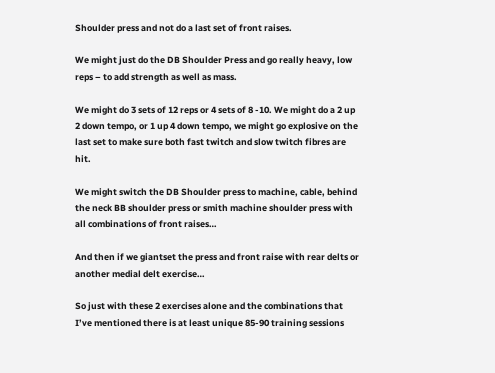Shoulder press and not do a last set of front raises.

We might just do the DB Shoulder Press and go really heavy, low reps – to add strength as well as mass.

We might do 3 sets of 12 reps or 4 sets of 8 -10. We might do a 2 up 2 down tempo, or 1 up 4 down tempo, we might go explosive on the last set to make sure both fast twitch and slow twitch fibres are hit.

We might switch the DB Shoulder press to machine, cable, behind the neck BB shoulder press or smith machine shoulder press with all combinations of front raises…

And then if we giantset the press and front raise with rear delts or another medial delt exercise…

So just with these 2 exercises alone and the combinations that I’ve mentioned there is at least unique 85-90 training sessions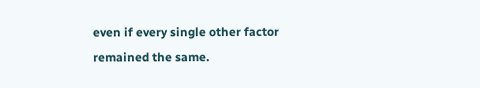even if every single other factor remained the same.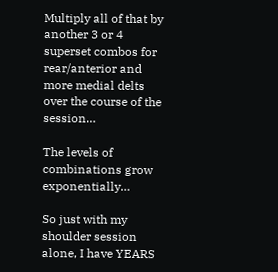Multiply all of that by another 3 or 4 superset combos for rear/anterior and more medial delts over the course of the session…

The levels of combinations grow exponentially…

So just with my shoulder session alone, I have YEARS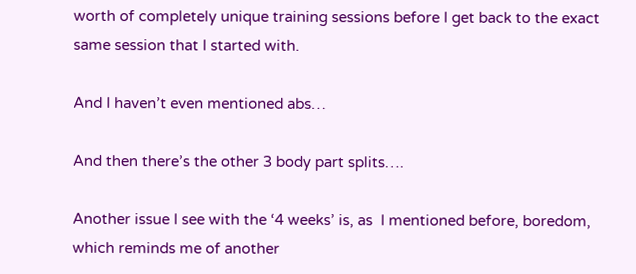worth of completely unique training sessions before I get back to the exact same session that I started with.

And I haven’t even mentioned abs…

And then there’s the other 3 body part splits….

Another issue I see with the ‘4 weeks’ is, as  I mentioned before, boredom, which reminds me of another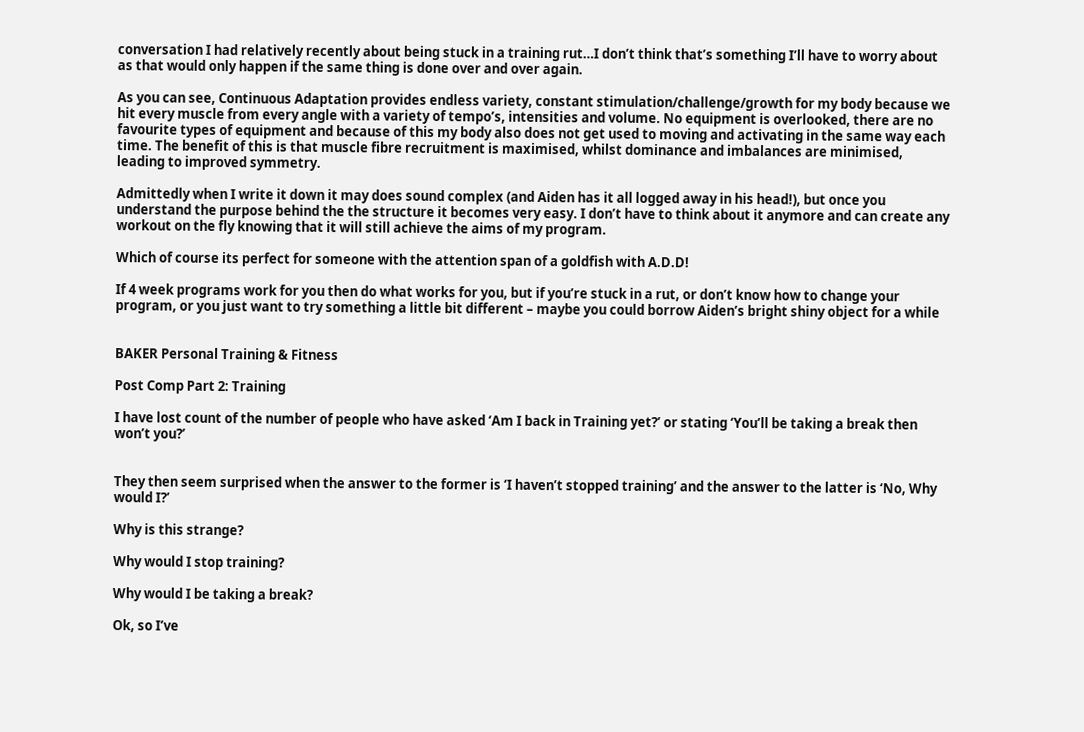conversation I had relatively recently about being stuck in a training rut…I don’t think that’s something I’ll have to worry about as that would only happen if the same thing is done over and over again.

As you can see, Continuous Adaptation provides endless variety, constant stimulation/challenge/growth for my body because we hit every muscle from every angle with a variety of tempo’s, intensities and volume. No equipment is overlooked, there are no favourite types of equipment and because of this my body also does not get used to moving and activating in the same way each time. The benefit of this is that muscle fibre recruitment is maximised, whilst dominance and imbalances are minimised, leading to improved symmetry.

Admittedly when I write it down it may does sound complex (and Aiden has it all logged away in his head!), but once you understand the purpose behind the the structure it becomes very easy. I don’t have to think about it anymore and can create any workout on the fly knowing that it will still achieve the aims of my program.

Which of course its perfect for someone with the attention span of a goldfish with A.D.D!

If 4 week programs work for you then do what works for you, but if you’re stuck in a rut, or don’t know how to change your program, or you just want to try something a little bit different – maybe you could borrow Aiden’s bright shiny object for a while


BAKER Personal Training & Fitness

Post Comp Part 2: Training

I have lost count of the number of people who have asked ‘Am I back in Training yet?’ or stating ‘You’ll be taking a break then won’t you?’


They then seem surprised when the answer to the former is ‘I haven’t stopped training’ and the answer to the latter is ‘No, Why would I?’

Why is this strange?

Why would I stop training?

Why would I be taking a break?

Ok, so I’ve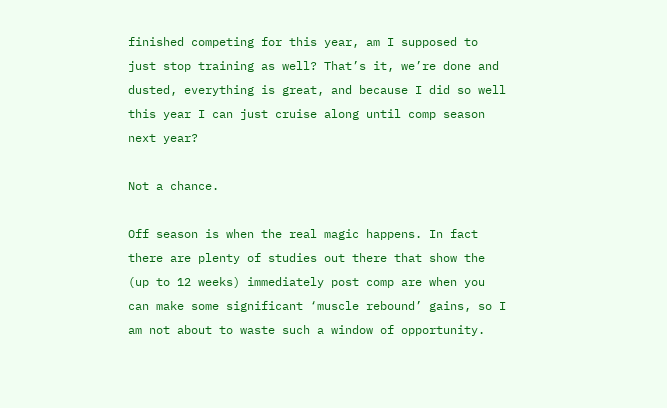finished competing for this year, am I supposed to just stop training as well? That’s it, we’re done and dusted, everything is great, and because I did so well this year I can just cruise along until comp season next year?

Not a chance.

Off season is when the real magic happens. In fact there are plenty of studies out there that show the (up to 12 weeks) immediately post comp are when you can make some significant ‘muscle rebound’ gains, so I am not about to waste such a window of opportunity.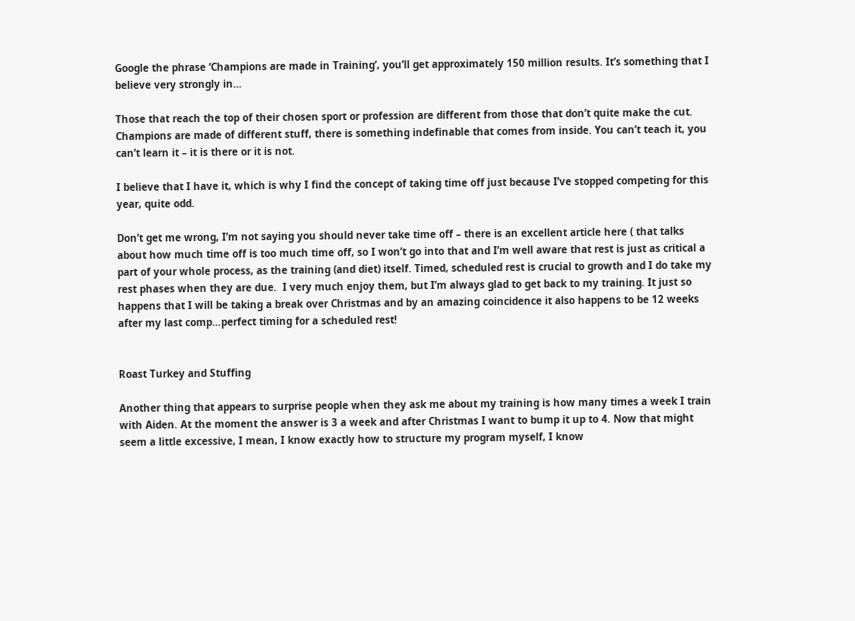Google the phrase ‘Champions are made in Training’, you’ll get approximately 150 million results. It’s something that I believe very strongly in…

Those that reach the top of their chosen sport or profession are different from those that don’t quite make the cut. Champions are made of different stuff, there is something indefinable that comes from inside. You can’t teach it, you can’t learn it – it is there or it is not.

I believe that I have it, which is why I find the concept of taking time off just because I’ve stopped competing for this year, quite odd.

Don’t get me wrong, I’m not saying you should never take time off – there is an excellent article here ( that talks about how much time off is too much time off, so I won’t go into that and I’m well aware that rest is just as critical a part of your whole process, as the training (and diet) itself. Timed, scheduled rest is crucial to growth and I do take my rest phases when they are due.  I very much enjoy them, but I’m always glad to get back to my training. It just so happens that I will be taking a break over Christmas and by an amazing coincidence it also happens to be 12 weeks after my last comp…perfect timing for a scheduled rest!


Roast Turkey and Stuffing

Another thing that appears to surprise people when they ask me about my training is how many times a week I train with Aiden. At the moment the answer is 3 a week and after Christmas I want to bump it up to 4. Now that might seem a little excessive, I mean, I know exactly how to structure my program myself, I know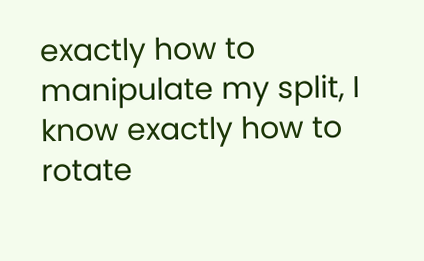exactly how to manipulate my split, I know exactly how to rotate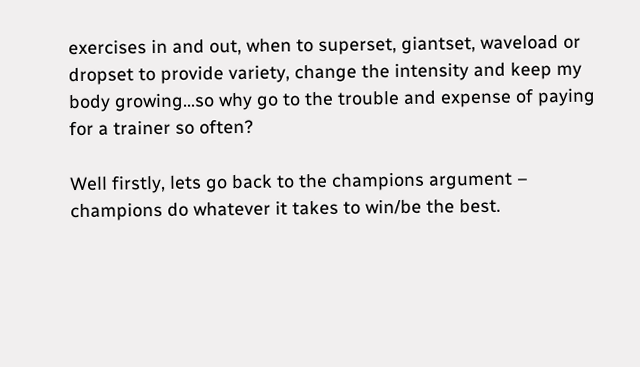exercises in and out, when to superset, giantset, waveload or dropset to provide variety, change the intensity and keep my body growing…so why go to the trouble and expense of paying for a trainer so often?

Well firstly, lets go back to the champions argument – champions do whatever it takes to win/be the best.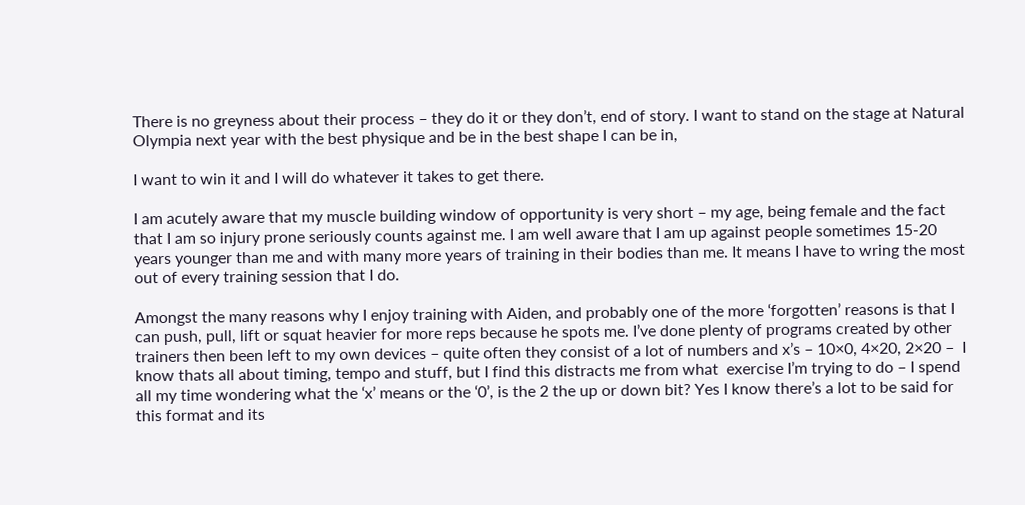There is no greyness about their process – they do it or they don’t, end of story. I want to stand on the stage at Natural Olympia next year with the best physique and be in the best shape I can be in,

I want to win it and I will do whatever it takes to get there.

I am acutely aware that my muscle building window of opportunity is very short – my age, being female and the fact that I am so injury prone seriously counts against me. I am well aware that I am up against people sometimes 15-20 years younger than me and with many more years of training in their bodies than me. It means I have to wring the most out of every training session that I do.

Amongst the many reasons why I enjoy training with Aiden, and probably one of the more ‘forgotten’ reasons is that I can push, pull, lift or squat heavier for more reps because he spots me. I’ve done plenty of programs created by other trainers then been left to my own devices – quite often they consist of a lot of numbers and x’s – 10×0, 4×20, 2×20 –  I know thats all about timing, tempo and stuff, but I find this distracts me from what  exercise I’m trying to do – I spend all my time wondering what the ‘x’ means or the ‘0’, is the 2 the up or down bit? Yes I know there’s a lot to be said for this format and its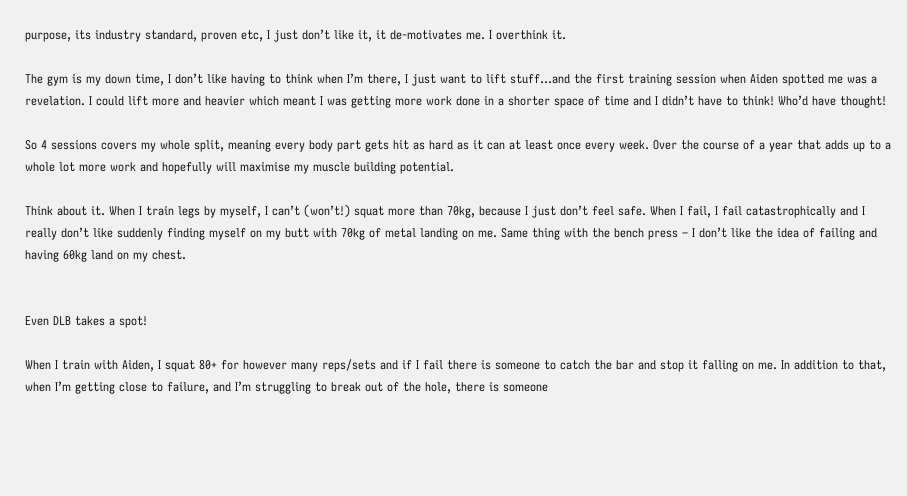purpose, its industry standard, proven etc, I just don’t like it, it de-motivates me. I overthink it.

The gym is my down time, I don’t like having to think when I’m there, I just want to lift stuff…and the first training session when Aiden spotted me was a revelation. I could lift more and heavier which meant I was getting more work done in a shorter space of time and I didn’t have to think! Who’d have thought!

So 4 sessions covers my whole split, meaning every body part gets hit as hard as it can at least once every week. Over the course of a year that adds up to a whole lot more work and hopefully will maximise my muscle building potential.

Think about it. When I train legs by myself, I can’t (won’t!) squat more than 70kg, because I just don’t feel safe. When I fail, I fail catastrophically and I really don’t like suddenly finding myself on my butt with 70kg of metal landing on me. Same thing with the bench press – I don’t like the idea of failing and having 60kg land on my chest.


Even DLB takes a spot!

When I train with Aiden, I squat 80+ for however many reps/sets and if I fail there is someone to catch the bar and stop it falling on me. In addition to that,  when I’m getting close to failure, and I’m struggling to break out of the hole, there is someone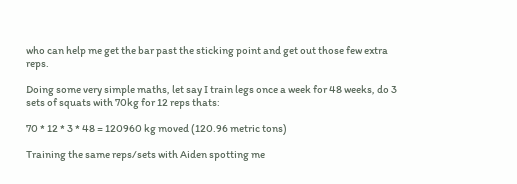who can help me get the bar past the sticking point and get out those few extra reps.

Doing some very simple maths, let say I train legs once a week for 48 weeks, do 3 sets of squats with 70kg for 12 reps thats:

70 * 12 * 3 * 48 = 120960 kg moved (120.96 metric tons)

Training the same reps/sets with Aiden spotting me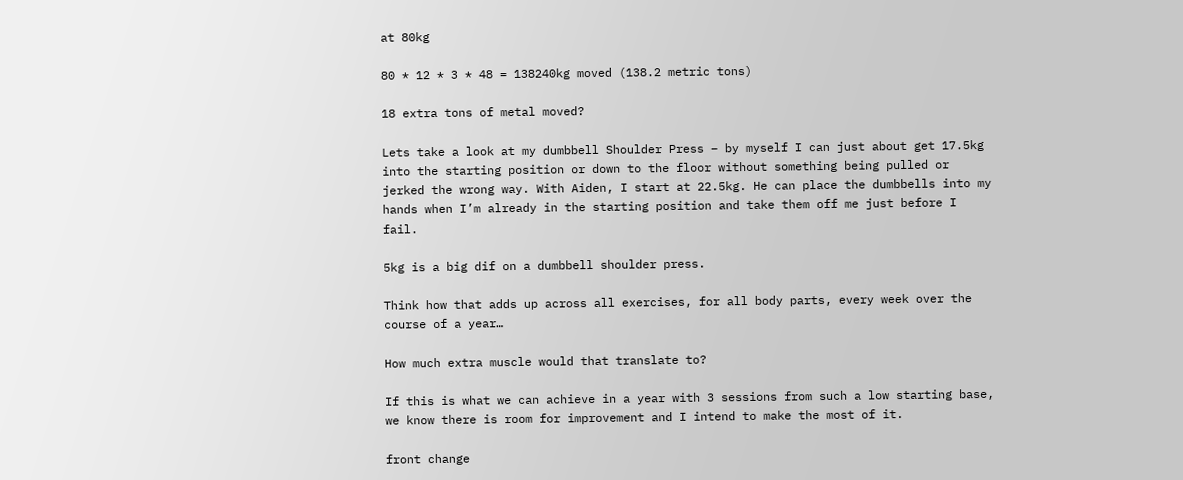at 80kg

80 * 12 * 3 * 48 = 138240kg moved (138.2 metric tons)

18 extra tons of metal moved?

Lets take a look at my dumbbell Shoulder Press – by myself I can just about get 17.5kg into the starting position or down to the floor without something being pulled or jerked the wrong way. With Aiden, I start at 22.5kg. He can place the dumbbells into my hands when I’m already in the starting position and take them off me just before I fail.

5kg is a big dif on a dumbbell shoulder press.

Think how that adds up across all exercises, for all body parts, every week over the course of a year…

How much extra muscle would that translate to?

If this is what we can achieve in a year with 3 sessions from such a low starting base, we know there is room for improvement and I intend to make the most of it.

front change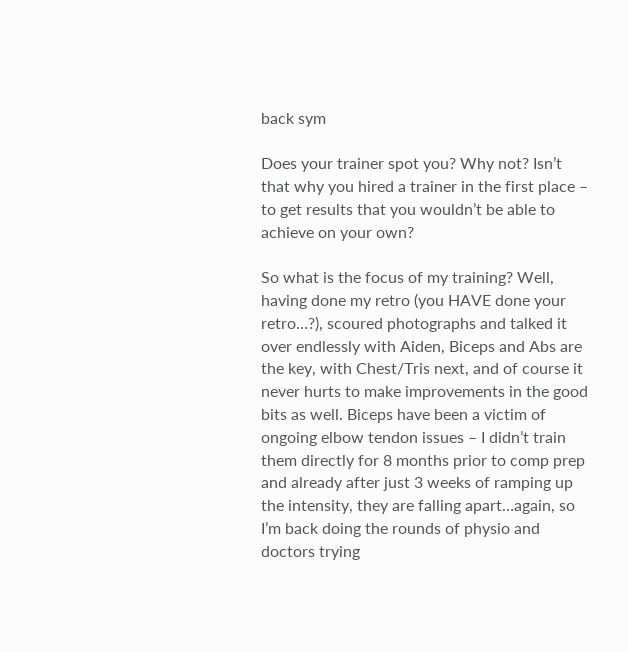back sym

Does your trainer spot you? Why not? Isn’t that why you hired a trainer in the first place – to get results that you wouldn’t be able to achieve on your own?

So what is the focus of my training? Well, having done my retro (you HAVE done your retro…?), scoured photographs and talked it over endlessly with Aiden, Biceps and Abs are the key, with Chest/Tris next, and of course it never hurts to make improvements in the good bits as well. Biceps have been a victim of ongoing elbow tendon issues – I didn’t train them directly for 8 months prior to comp prep and already after just 3 weeks of ramping up the intensity, they are falling apart…again, so I’m back doing the rounds of physio and doctors trying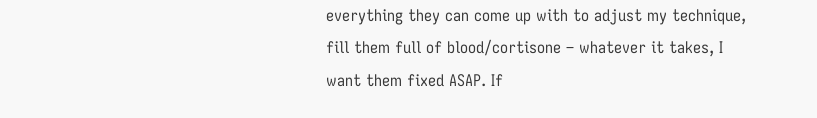everything they can come up with to adjust my technique, fill them full of blood/cortisone – whatever it takes, I want them fixed ASAP. If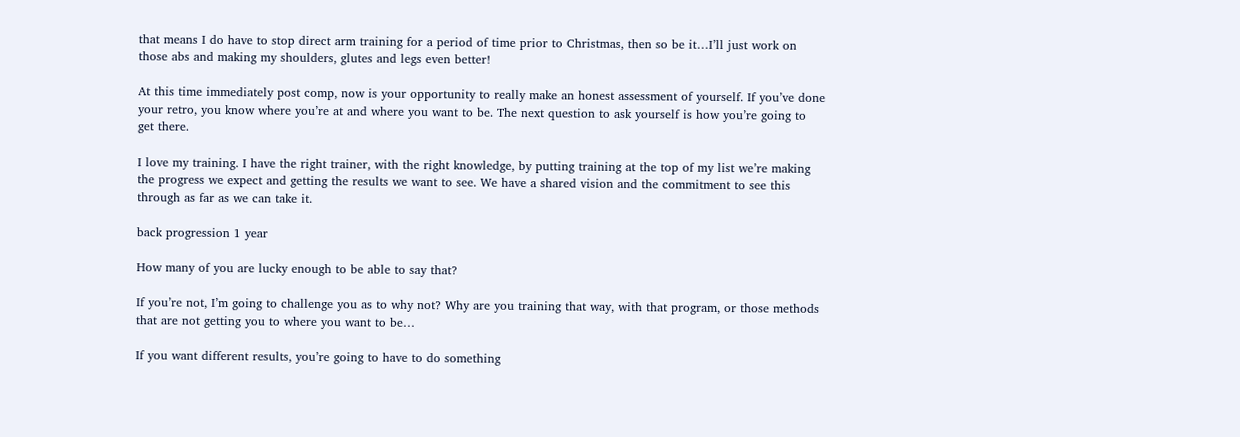that means I do have to stop direct arm training for a period of time prior to Christmas, then so be it…I’ll just work on those abs and making my shoulders, glutes and legs even better!

At this time immediately post comp, now is your opportunity to really make an honest assessment of yourself. If you’ve done your retro, you know where you’re at and where you want to be. The next question to ask yourself is how you’re going to get there.

I love my training. I have the right trainer, with the right knowledge, by putting training at the top of my list we’re making the progress we expect and getting the results we want to see. We have a shared vision and the commitment to see this through as far as we can take it.

back progression 1 year

How many of you are lucky enough to be able to say that?

If you’re not, I’m going to challenge you as to why not? Why are you training that way, with that program, or those methods that are not getting you to where you want to be…

If you want different results, you’re going to have to do something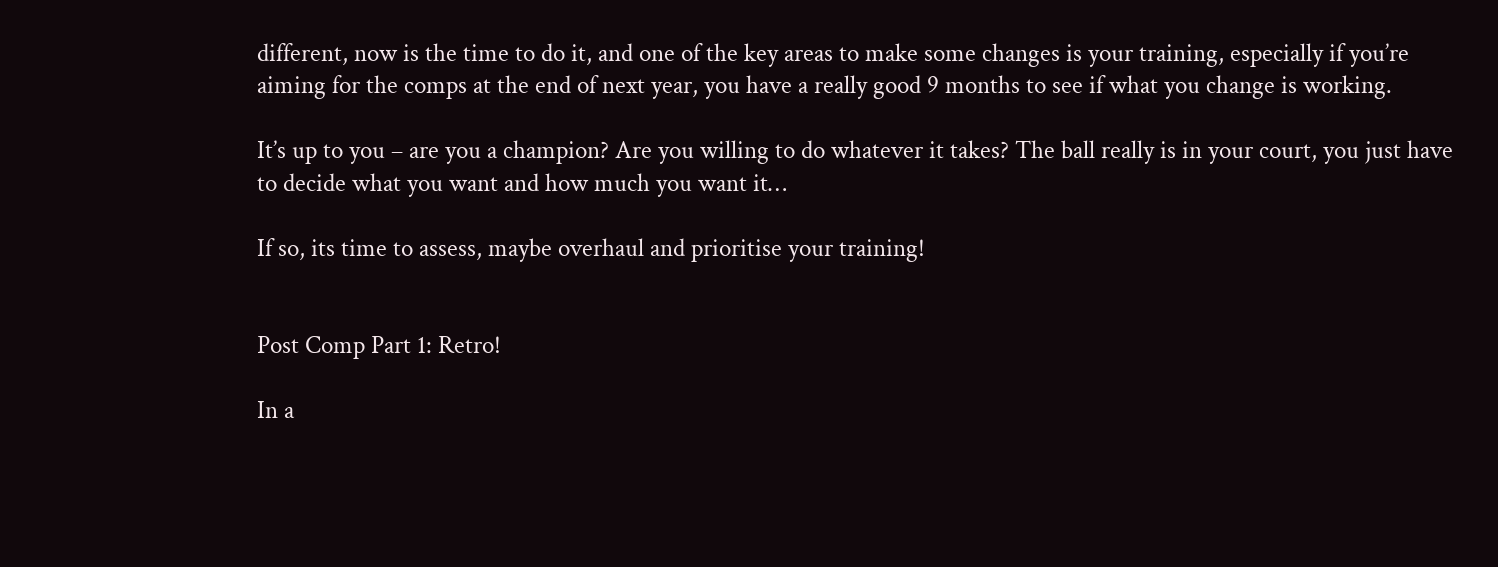different, now is the time to do it, and one of the key areas to make some changes is your training, especially if you’re aiming for the comps at the end of next year, you have a really good 9 months to see if what you change is working.

It’s up to you – are you a champion? Are you willing to do whatever it takes? The ball really is in your court, you just have to decide what you want and how much you want it…

If so, its time to assess, maybe overhaul and prioritise your training!


Post Comp Part 1: Retro!

In a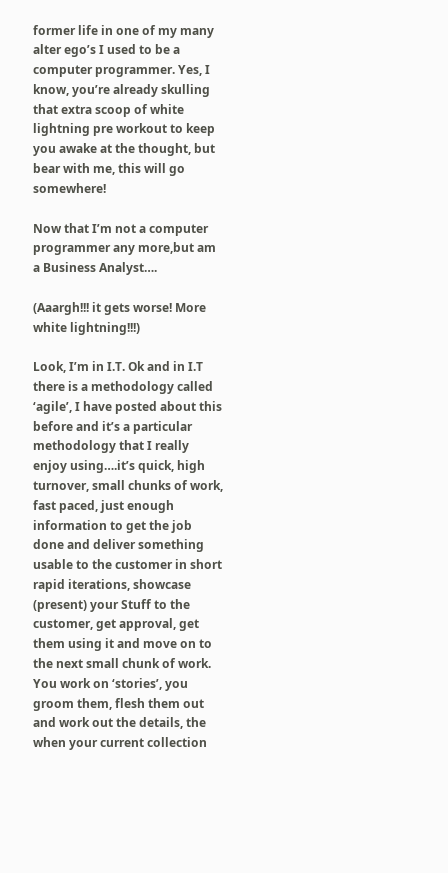former life in one of my many alter ego’s I used to be a computer programmer. Yes, I know, you’re already skulling that extra scoop of white lightning pre workout to keep you awake at the thought, but bear with me, this will go somewhere!

Now that I’m not a computer programmer any more,but am a Business Analyst….

(Aaargh!!! it gets worse! More white lightning!!!)

Look, I’m in I.T. Ok and in I.T there is a methodology called ‘agile’, I have posted about this before and it’s a particular methodology that I really enjoy using….it’s quick, high turnover, small chunks of work, fast paced, just enough information to get the job done and deliver something usable to the customer in short rapid iterations, showcase (present) your Stuff to the customer, get approval, get them using it and move on to the next small chunk of work. You work on ‘stories’, you groom them, flesh them out and work out the details, the when your current collection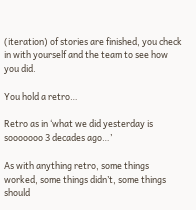(iteration) of stories are finished, you check in with yourself and the team to see how you did.

You hold a retro…

Retro as in ‘what we did yesterday is sooooooo 3 decades ago…’

As with anything retro, some things worked, some things didn’t, some things should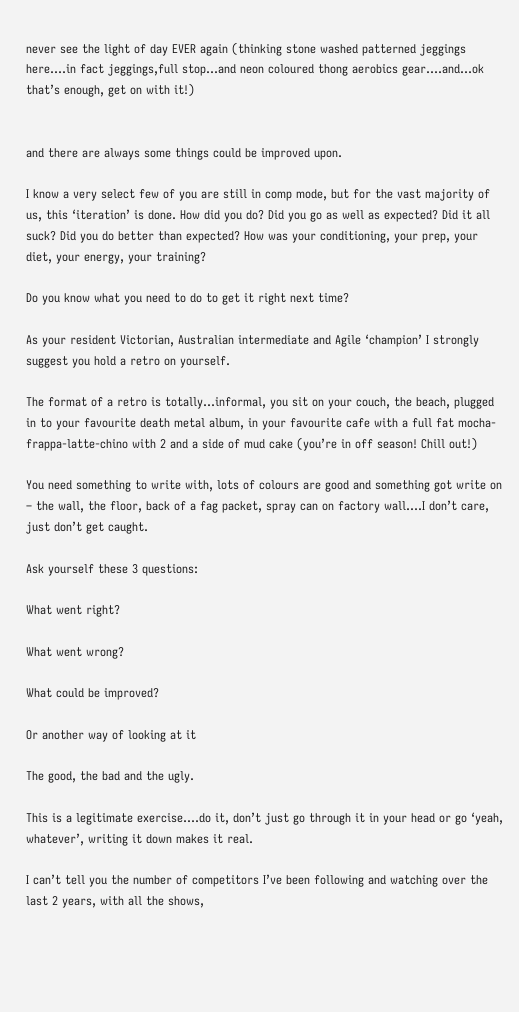never see the light of day EVER again (thinking stone washed patterned jeggings here….in fact jeggings,full stop…and neon coloured thong aerobics gear….and…ok that’s enough, get on with it!)


and there are always some things could be improved upon.

I know a very select few of you are still in comp mode, but for the vast majority of us, this ‘iteration’ is done. How did you do? Did you go as well as expected? Did it all suck? Did you do better than expected? How was your conditioning, your prep, your diet, your energy, your training?

Do you know what you need to do to get it right next time?

As your resident Victorian, Australian intermediate and Agile ‘champion’ I strongly suggest you hold a retro on yourself.

The format of a retro is totally…informal, you sit on your couch, the beach, plugged in to your favourite death metal album, in your favourite cafe with a full fat mocha-frappa-latte-chino with 2 and a side of mud cake (you’re in off season! Chill out!)

You need something to write with, lots of colours are good and something got write on – the wall, the floor, back of a fag packet, spray can on factory wall….I don’t care, just don’t get caught.

Ask yourself these 3 questions:

What went right?

What went wrong?

What could be improved?

Or another way of looking at it

The good, the bad and the ugly.

This is a legitimate exercise….do it, don’t just go through it in your head or go ‘yeah, whatever’, writing it down makes it real.

I can’t tell you the number of competitors I’ve been following and watching over the last 2 years, with all the shows,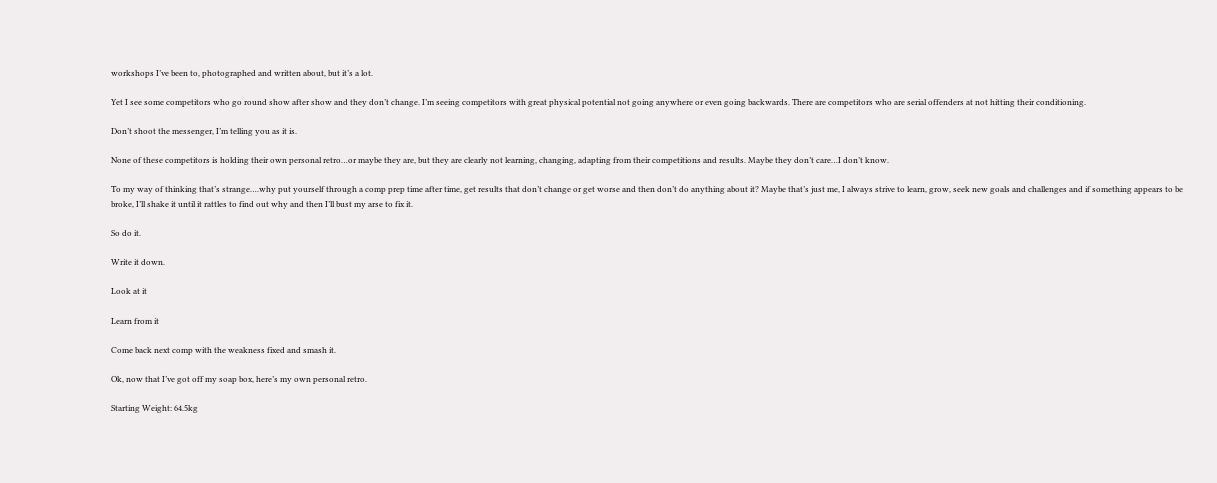workshops I’ve been to, photographed and written about, but it’s a lot.

Yet I see some competitors who go round show after show and they don’t change. I’m seeing competitors with great physical potential not going anywhere or even going backwards. There are competitors who are serial offenders at not hitting their conditioning.

Don’t shoot the messenger, I’m telling you as it is.

None of these competitors is holding their own personal retro…or maybe they are, but they are clearly not learning, changing, adapting from their competitions and results. Maybe they don’t care…I don’t know.

To my way of thinking that’s strange….why put yourself through a comp prep time after time, get results that don’t change or get worse and then don’t do anything about it? Maybe that’s just me, I always strive to learn, grow, seek new goals and challenges and if something appears to be broke, I’ll shake it until it rattles to find out why and then I’ll bust my arse to fix it.

So do it.

Write it down.

Look at it

Learn from it

Come back next comp with the weakness fixed and smash it.

Ok, now that I’ve got off my soap box, here’s my own personal retro.

Starting Weight: 64.5kg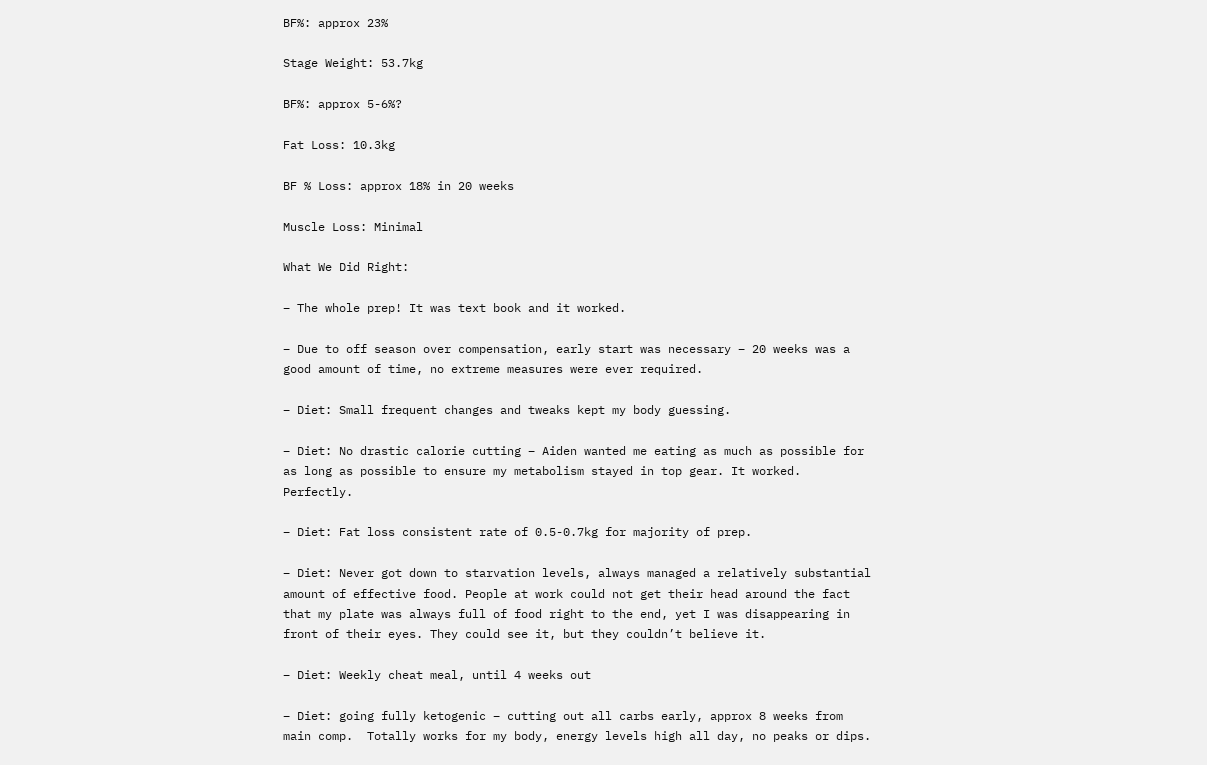BF%: approx 23%

Stage Weight: 53.7kg

BF%: approx 5-6%?

Fat Loss: 10.3kg

BF % Loss: approx 18% in 20 weeks

Muscle Loss: Minimal

What We Did Right:

– The whole prep! It was text book and it worked.

– Due to off season over compensation, early start was necessary – 20 weeks was a good amount of time, no extreme measures were ever required.

– Diet: Small frequent changes and tweaks kept my body guessing.

– Diet: No drastic calorie cutting – Aiden wanted me eating as much as possible for as long as possible to ensure my metabolism stayed in top gear. It worked. Perfectly.

– Diet: Fat loss consistent rate of 0.5-0.7kg for majority of prep.

– Diet: Never got down to starvation levels, always managed a relatively substantial amount of effective food. People at work could not get their head around the fact that my plate was always full of food right to the end, yet I was disappearing in front of their eyes. They could see it, but they couldn’t believe it.

– Diet: Weekly cheat meal, until 4 weeks out

– Diet: going fully ketogenic – cutting out all carbs early, approx 8 weeks from main comp.  Totally works for my body, energy levels high all day, no peaks or dips.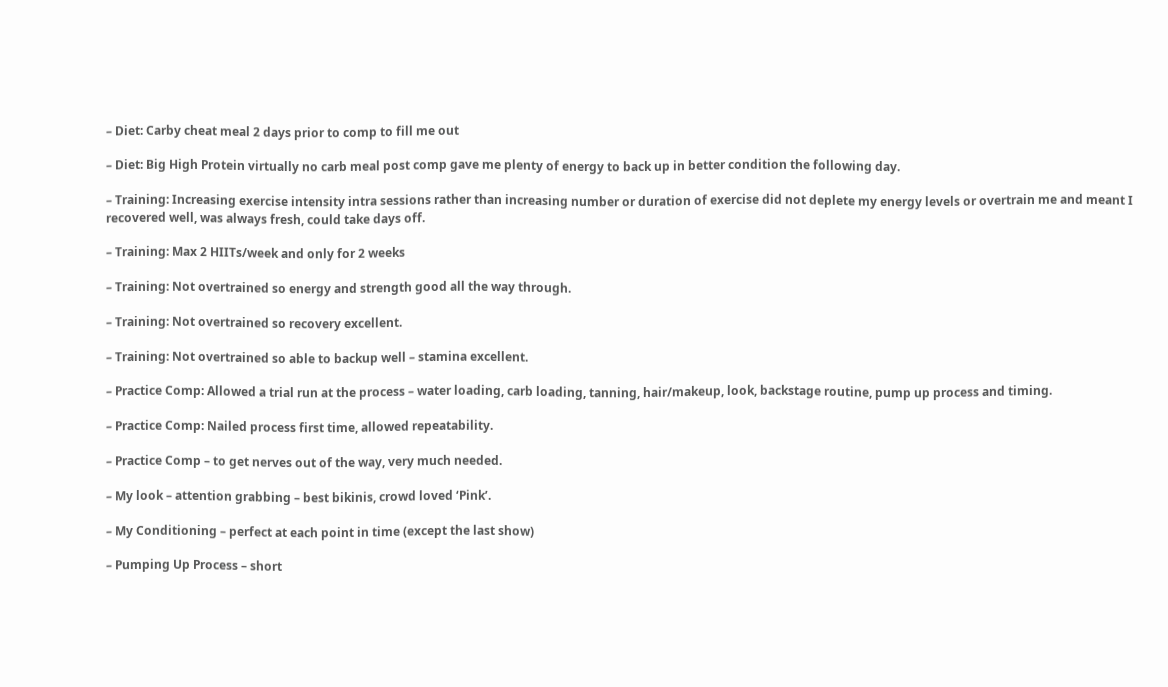– Diet: Carby cheat meal 2 days prior to comp to fill me out

– Diet: Big High Protein virtually no carb meal post comp gave me plenty of energy to back up in better condition the following day.

– Training: Increasing exercise intensity intra sessions rather than increasing number or duration of exercise did not deplete my energy levels or overtrain me and meant I recovered well, was always fresh, could take days off.

– Training: Max 2 HIITs/week and only for 2 weeks

– Training: Not overtrained so energy and strength good all the way through.

– Training: Not overtrained so recovery excellent.

– Training: Not overtrained so able to backup well – stamina excellent.

– Practice Comp: Allowed a trial run at the process – water loading, carb loading, tanning, hair/makeup, look, backstage routine, pump up process and timing.

– Practice Comp: Nailed process first time, allowed repeatability.

– Practice Comp – to get nerves out of the way, very much needed.

– My look – attention grabbing – best bikinis, crowd loved ‘Pink’.

– My Conditioning – perfect at each point in time (except the last show)

– Pumping Up Process – short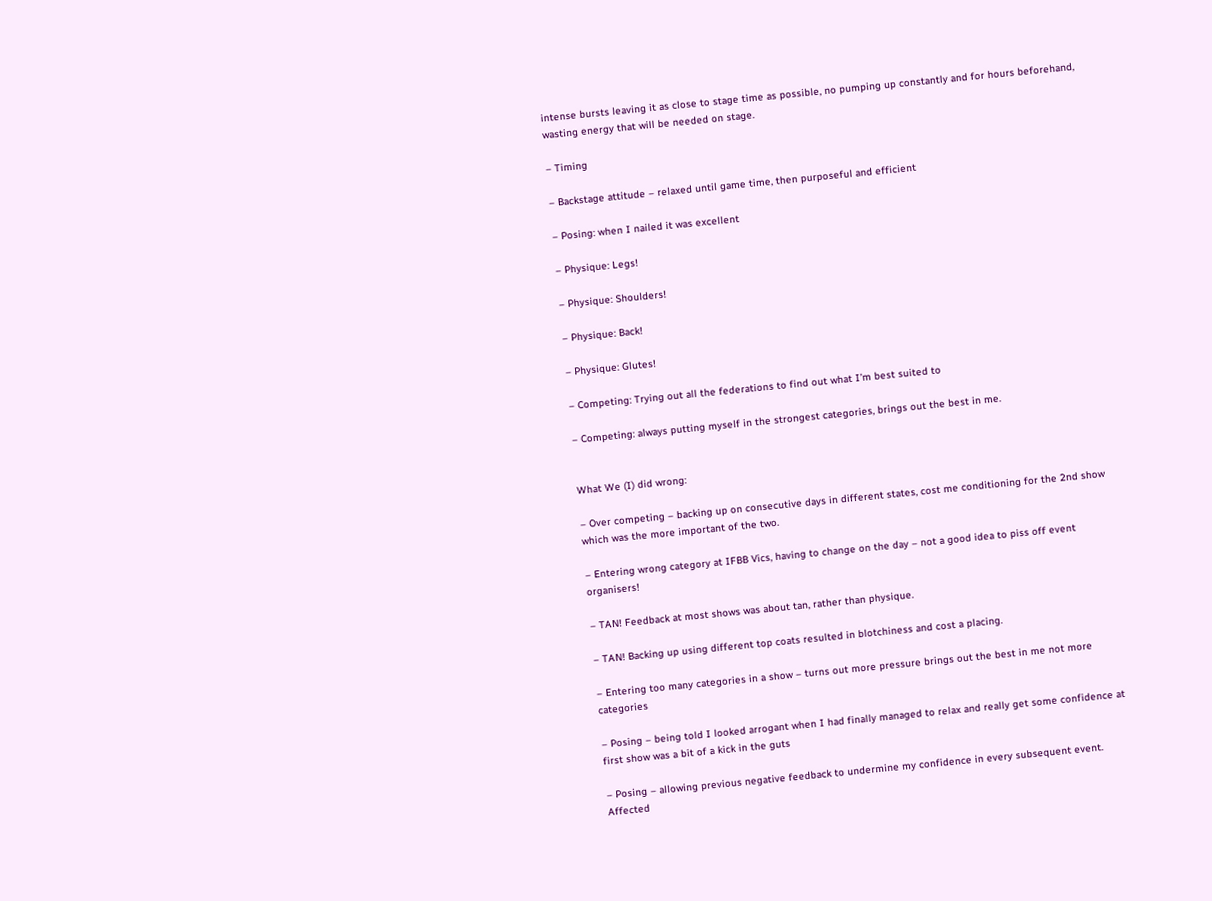intense bursts leaving it as close to stage time as possible, no pumping up constantly and for hours beforehand, wasting energy that will be needed on stage.

– Timing

– Backstage attitude – relaxed until game time, then purposeful and efficient

– Posing: when I nailed it was excellent

– Physique: Legs!

– Physique: Shoulders!

– Physique: Back!

– Physique: Glutes!

– Competing: Trying out all the federations to find out what I’m best suited to

– Competing: always putting myself in the strongest categories, brings out the best in me.


What We (I) did wrong:

– Over competing – backing up on consecutive days in different states, cost me conditioning for the 2nd show which was the more important of the two.

– Entering wrong category at IFBB Vics, having to change on the day – not a good idea to piss off event organisers!

– TAN! Feedback at most shows was about tan, rather than physique.

– TAN! Backing up using different top coats resulted in blotchiness and cost a placing.

– Entering too many categories in a show – turns out more pressure brings out the best in me not more categories

– Posing – being told I looked arrogant when I had finally managed to relax and really get some confidence at first show was a bit of a kick in the guts

– Posing – allowing previous negative feedback to undermine my confidence in every subsequent event. Affected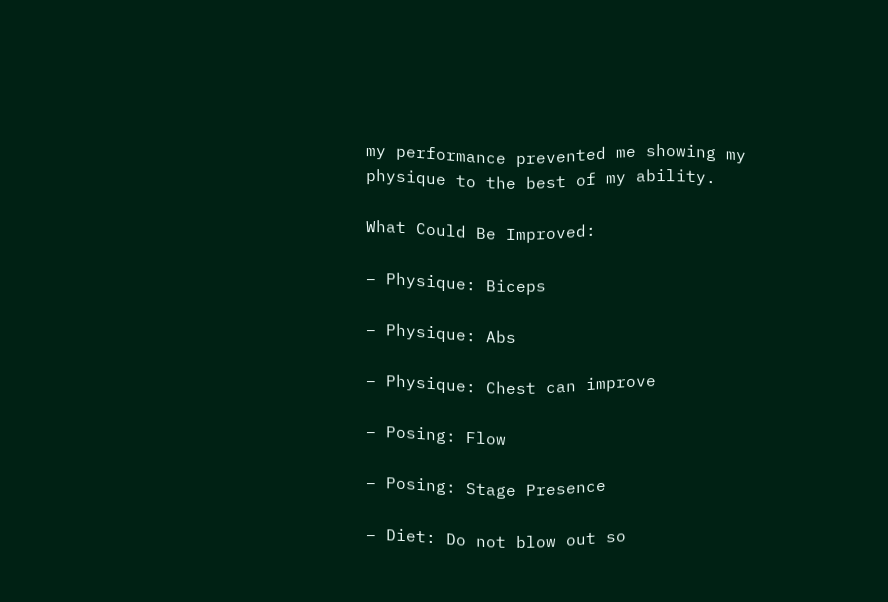my performance prevented me showing my physique to the best of my ability.

What Could Be Improved:

– Physique: Biceps

– Physique: Abs

– Physique: Chest can improve

– Posing: Flow

– Posing: Stage Presence

– Diet: Do not blow out so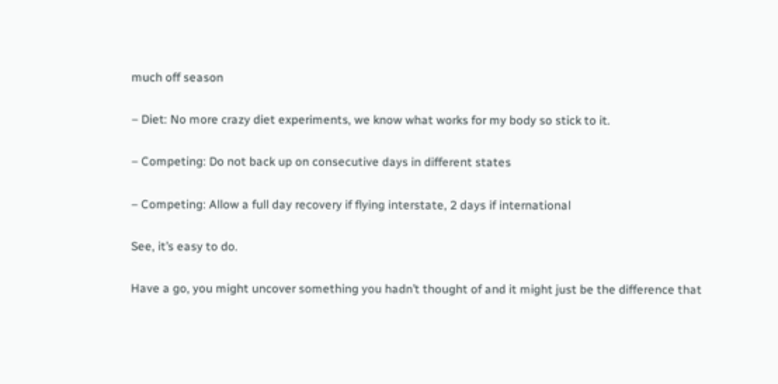much off season

– Diet: No more crazy diet experiments, we know what works for my body so stick to it.

– Competing: Do not back up on consecutive days in different states

– Competing: Allow a full day recovery if flying interstate, 2 days if international

See, it’s easy to do.

Have a go, you might uncover something you hadn’t thought of and it might just be the difference that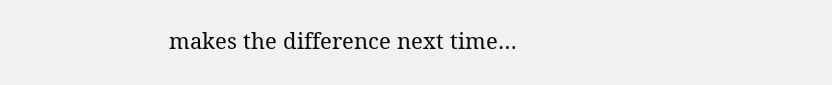makes the difference next time…